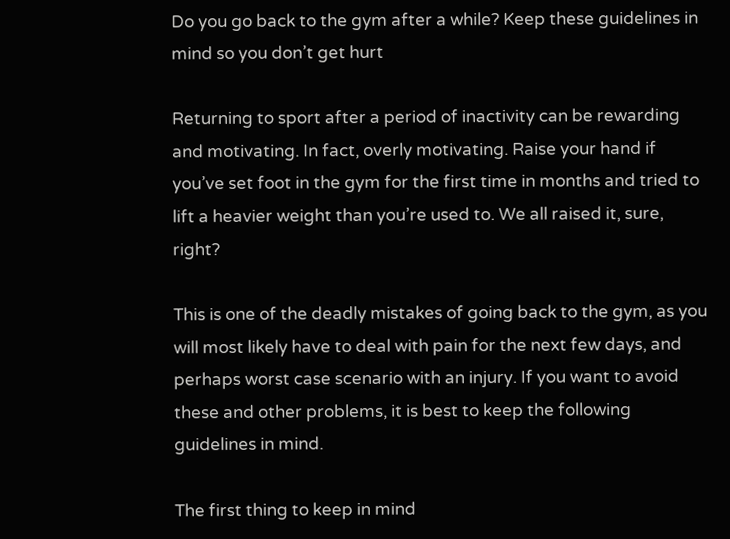Do you go back to the gym after a while? Keep these guidelines in mind so you don’t get hurt

Returning to sport after a period of inactivity can be rewarding and motivating. In fact, overly motivating. Raise your hand if you’ve set foot in the gym for the first time in months and tried to lift a heavier weight than you’re used to. We all raised it, sure, right?

This is one of the deadly mistakes of going back to the gym, as you will most likely have to deal with pain for the next few days, and perhaps worst case scenario with an injury. If you want to avoid these and other problems, it is best to keep the following guidelines in mind.

The first thing to keep in mind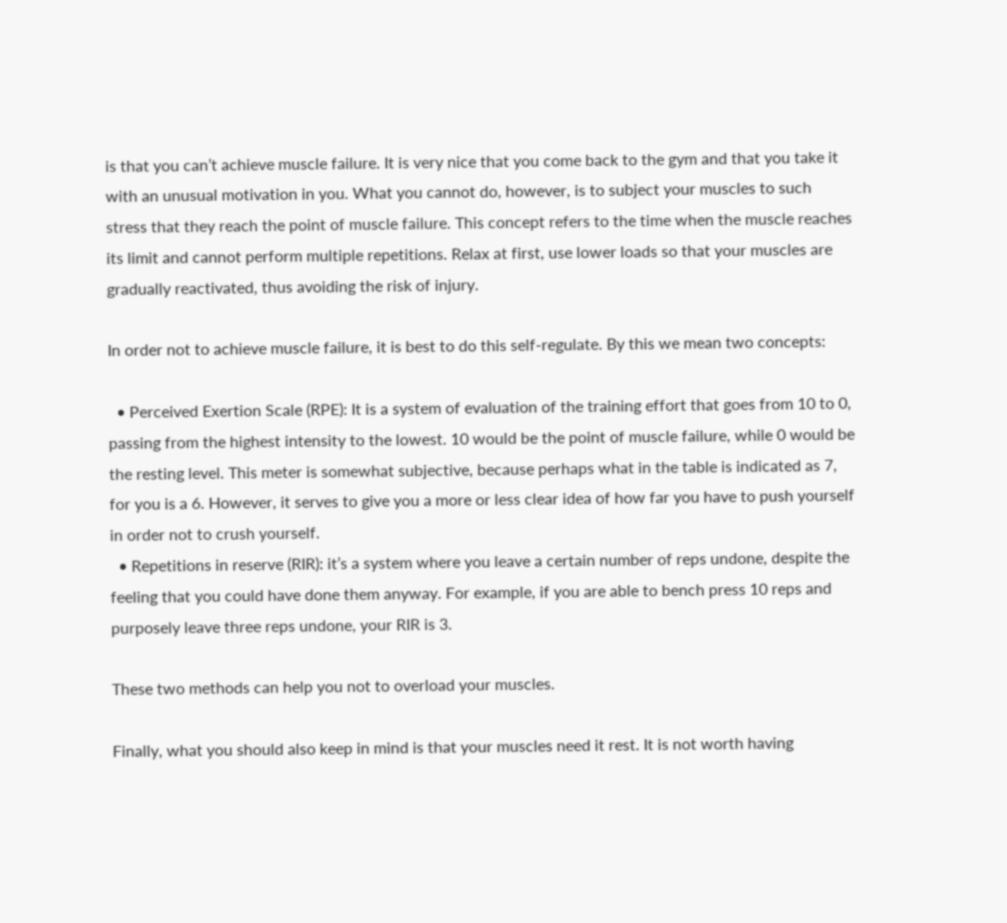is that you can’t achieve muscle failure. It is very nice that you come back to the gym and that you take it with an unusual motivation in you. What you cannot do, however, is to subject your muscles to such stress that they reach the point of muscle failure. This concept refers to the time when the muscle reaches its limit and cannot perform multiple repetitions. Relax at first, use lower loads so that your muscles are gradually reactivated, thus avoiding the risk of injury.

In order not to achieve muscle failure, it is best to do this self-regulate. By this we mean two concepts:

  • Perceived Exertion Scale (RPE): It is a system of evaluation of the training effort that goes from 10 to 0, passing from the highest intensity to the lowest. 10 would be the point of muscle failure, while 0 would be the resting level. This meter is somewhat subjective, because perhaps what in the table is indicated as 7, for you is a 6. However, it serves to give you a more or less clear idea of how far you have to push yourself in order not to crush yourself.
  • Repetitions in reserve (RIR): it’s a system where you leave a certain number of reps undone, despite the feeling that you could have done them anyway. For example, if you are able to bench press 10 reps and purposely leave three reps undone, your RIR is 3.

These two methods can help you not to overload your muscles.

Finally, what you should also keep in mind is that your muscles need it rest. It is not worth having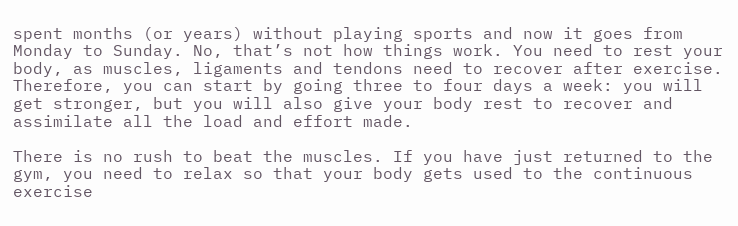spent months (or years) without playing sports and now it goes from Monday to Sunday. No, that’s not how things work. You need to rest your body, as muscles, ligaments and tendons need to recover after exercise. Therefore, you can start by going three to four days a week: you will get stronger, but you will also give your body rest to recover and assimilate all the load and effort made.

There is no rush to beat the muscles. If you have just returned to the gym, you need to relax so that your body gets used to the continuous exercise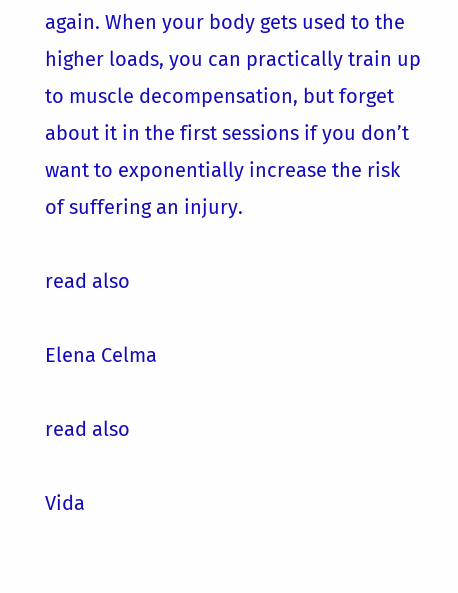again. When your body gets used to the higher loads, you can practically train up to muscle decompensation, but forget about it in the first sessions if you don’t want to exponentially increase the risk of suffering an injury.

read also

Elena Celma

read also

Vida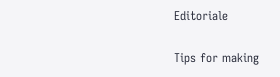Editoriale

Tips for making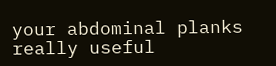your abdominal planks really useful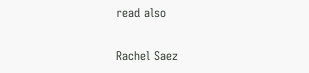read also

Rachel Saez